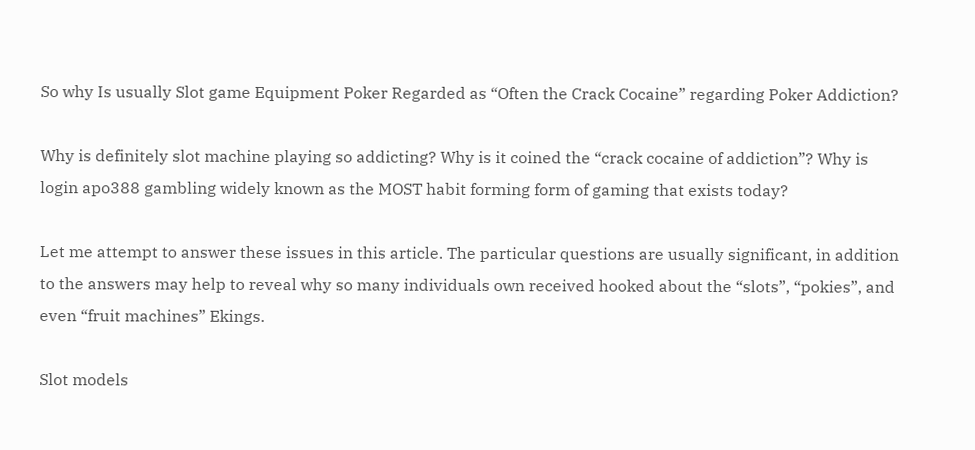So why Is usually Slot game Equipment Poker Regarded as “Often the Crack Cocaine” regarding Poker Addiction?

Why is definitely slot machine playing so addicting? Why is it coined the “crack cocaine of addiction”? Why is login apo388 gambling widely known as the MOST habit forming form of gaming that exists today?

Let me attempt to answer these issues in this article. The particular questions are usually significant, in addition to the answers may help to reveal why so many individuals own received hooked about the “slots”, “pokies”, and even “fruit machines” Ekings.

Slot models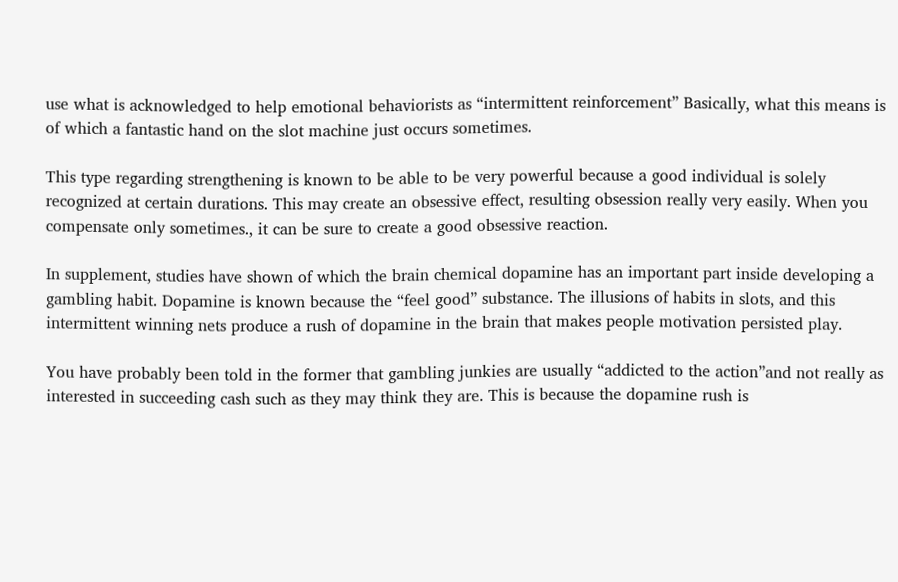use what is acknowledged to help emotional behaviorists as “intermittent reinforcement” Basically, what this means is of which a fantastic hand on the slot machine just occurs sometimes.

This type regarding strengthening is known to be able to be very powerful because a good individual is solely recognized at certain durations. This may create an obsessive effect, resulting obsession really very easily. When you compensate only sometimes., it can be sure to create a good obsessive reaction.

In supplement, studies have shown of which the brain chemical dopamine has an important part inside developing a gambling habit. Dopamine is known because the “feel good” substance. The illusions of habits in slots, and this intermittent winning nets produce a rush of dopamine in the brain that makes people motivation persisted play.

You have probably been told in the former that gambling junkies are usually “addicted to the action”and not really as interested in succeeding cash such as they may think they are. This is because the dopamine rush is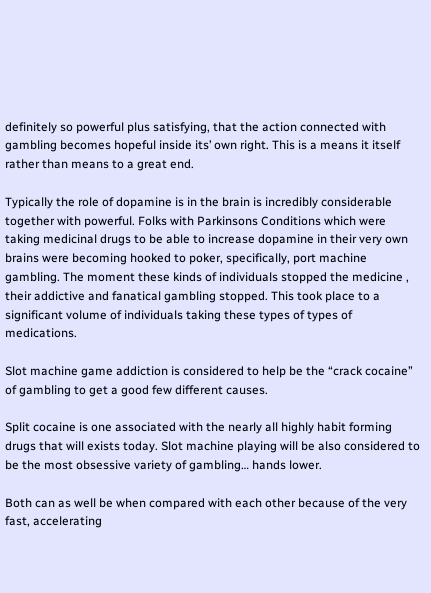definitely so powerful plus satisfying, that the action connected with gambling becomes hopeful inside its’ own right. This is a means it itself rather than means to a great end.

Typically the role of dopamine is in the brain is incredibly considerable together with powerful. Folks with Parkinsons Conditions which were taking medicinal drugs to be able to increase dopamine in their very own brains were becoming hooked to poker, specifically, port machine gambling. The moment these kinds of individuals stopped the medicine , their addictive and fanatical gambling stopped. This took place to a significant volume of individuals taking these types of types of medications.

Slot machine game addiction is considered to help be the “crack cocaine” of gambling to get a good few different causes.

Split cocaine is one associated with the nearly all highly habit forming drugs that will exists today. Slot machine playing will be also considered to be the most obsessive variety of gambling… hands lower.

Both can as well be when compared with each other because of the very fast, accelerating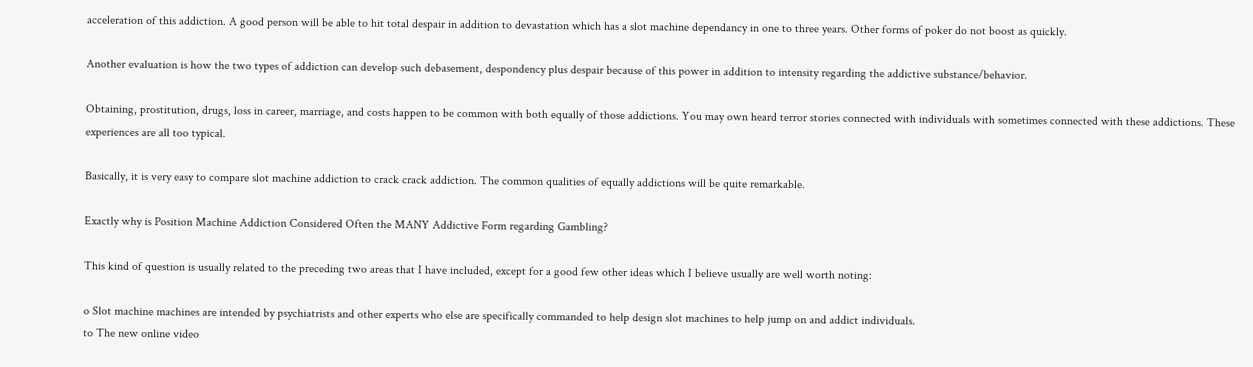acceleration of this addiction. A good person will be able to hit total despair in addition to devastation which has a slot machine dependancy in one to three years. Other forms of poker do not boost as quickly.

Another evaluation is how the two types of addiction can develop such debasement, despondency plus despair because of this power in addition to intensity regarding the addictive substance/behavior.

Obtaining, prostitution, drugs, loss in career, marriage, and costs happen to be common with both equally of those addictions. You may own heard terror stories connected with individuals with sometimes connected with these addictions. These experiences are all too typical.

Basically, it is very easy to compare slot machine addiction to crack crack addiction. The common qualities of equally addictions will be quite remarkable.

Exactly why is Position Machine Addiction Considered Often the MANY Addictive Form regarding Gambling?

This kind of question is usually related to the preceding two areas that I have included, except for a good few other ideas which I believe usually are well worth noting:

o Slot machine machines are intended by psychiatrists and other experts who else are specifically commanded to help design slot machines to help jump on and addict individuals.
to The new online video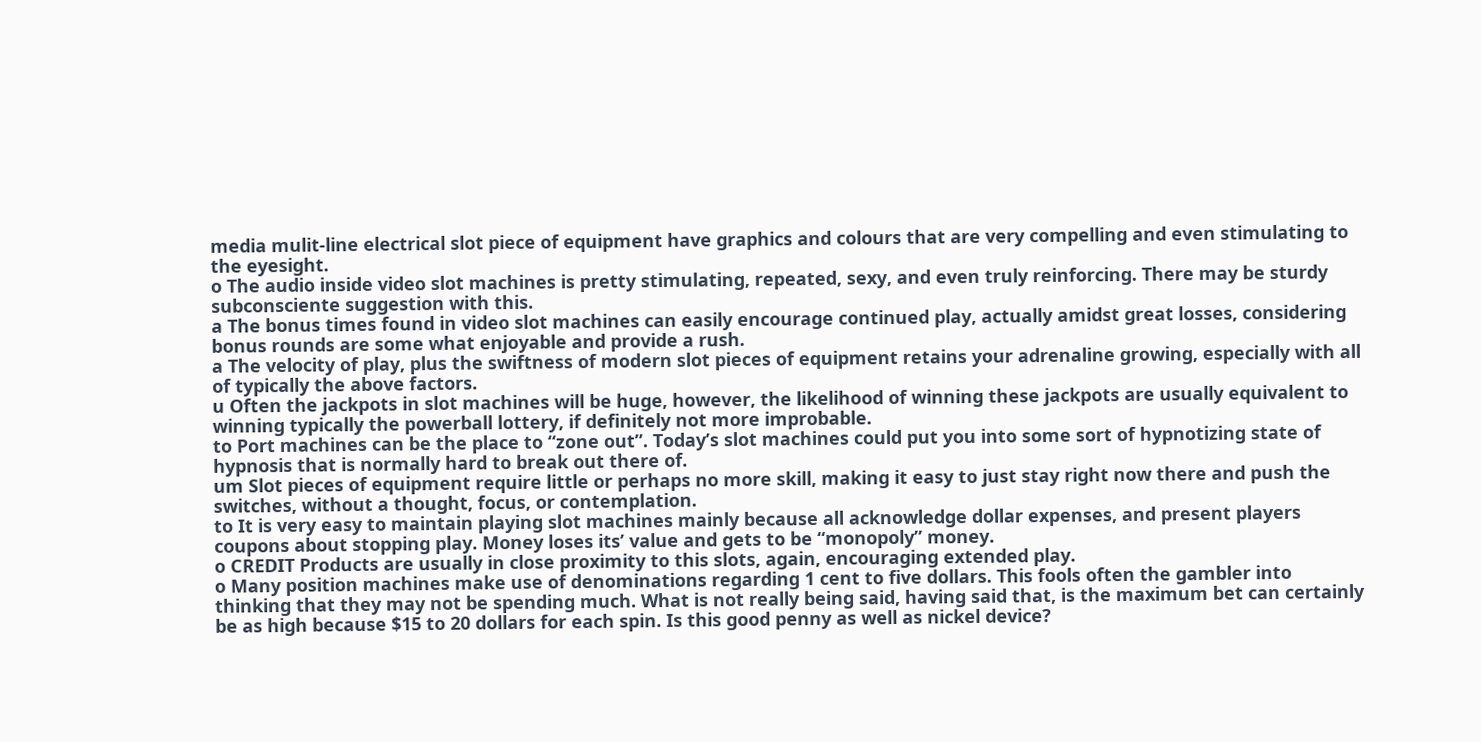media mulit-line electrical slot piece of equipment have graphics and colours that are very compelling and even stimulating to the eyesight.
o The audio inside video slot machines is pretty stimulating, repeated, sexy, and even truly reinforcing. There may be sturdy subconsciente suggestion with this.
a The bonus times found in video slot machines can easily encourage continued play, actually amidst great losses, considering bonus rounds are some what enjoyable and provide a rush.
a The velocity of play, plus the swiftness of modern slot pieces of equipment retains your adrenaline growing, especially with all of typically the above factors.
u Often the jackpots in slot machines will be huge, however, the likelihood of winning these jackpots are usually equivalent to winning typically the powerball lottery, if definitely not more improbable.
to Port machines can be the place to “zone out”. Today’s slot machines could put you into some sort of hypnotizing state of hypnosis that is normally hard to break out there of.
um Slot pieces of equipment require little or perhaps no more skill, making it easy to just stay right now there and push the switches, without a thought, focus, or contemplation.
to It is very easy to maintain playing slot machines mainly because all acknowledge dollar expenses, and present players coupons about stopping play. Money loses its’ value and gets to be “monopoly” money.
o CREDIT Products are usually in close proximity to this slots, again, encouraging extended play.
o Many position machines make use of denominations regarding 1 cent to five dollars. This fools often the gambler into thinking that they may not be spending much. What is not really being said, having said that, is the maximum bet can certainly be as high because $15 to 20 dollars for each spin. Is this good penny as well as nickel device?